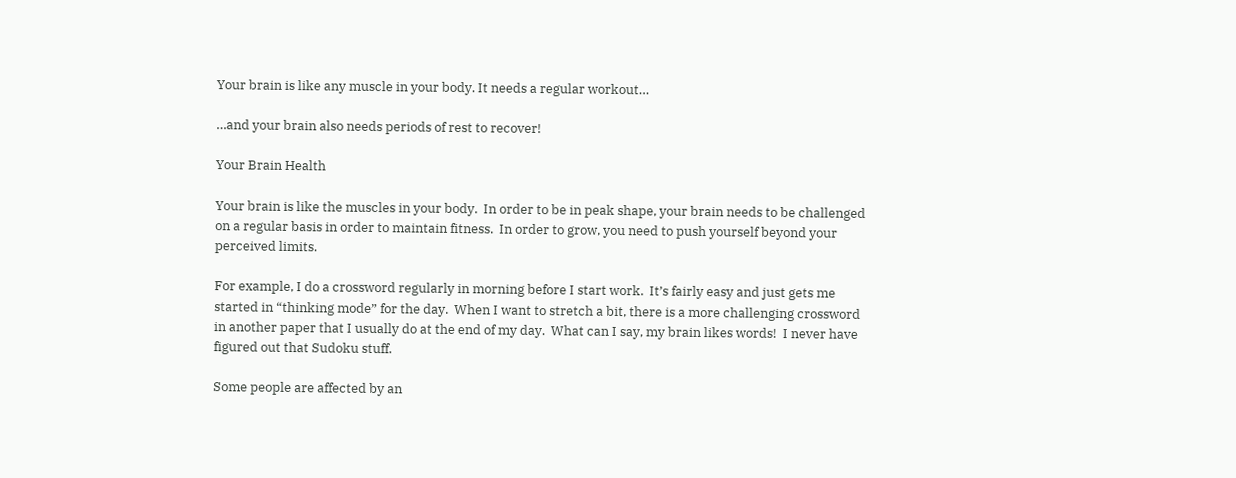Your brain is like any muscle in your body. It needs a regular workout…

…and your brain also needs periods of rest to recover!

Your Brain Health

Your brain is like the muscles in your body.  In order to be in peak shape, your brain needs to be challenged on a regular basis in order to maintain fitness.  In order to grow, you need to push yourself beyond your perceived limits.

For example, I do a crossword regularly in morning before I start work.  It’s fairly easy and just gets me started in “thinking mode” for the day.  When I want to stretch a bit, there is a more challenging crossword in another paper that I usually do at the end of my day.  What can I say, my brain likes words!  I never have figured out that Sudoku stuff.

Some people are affected by an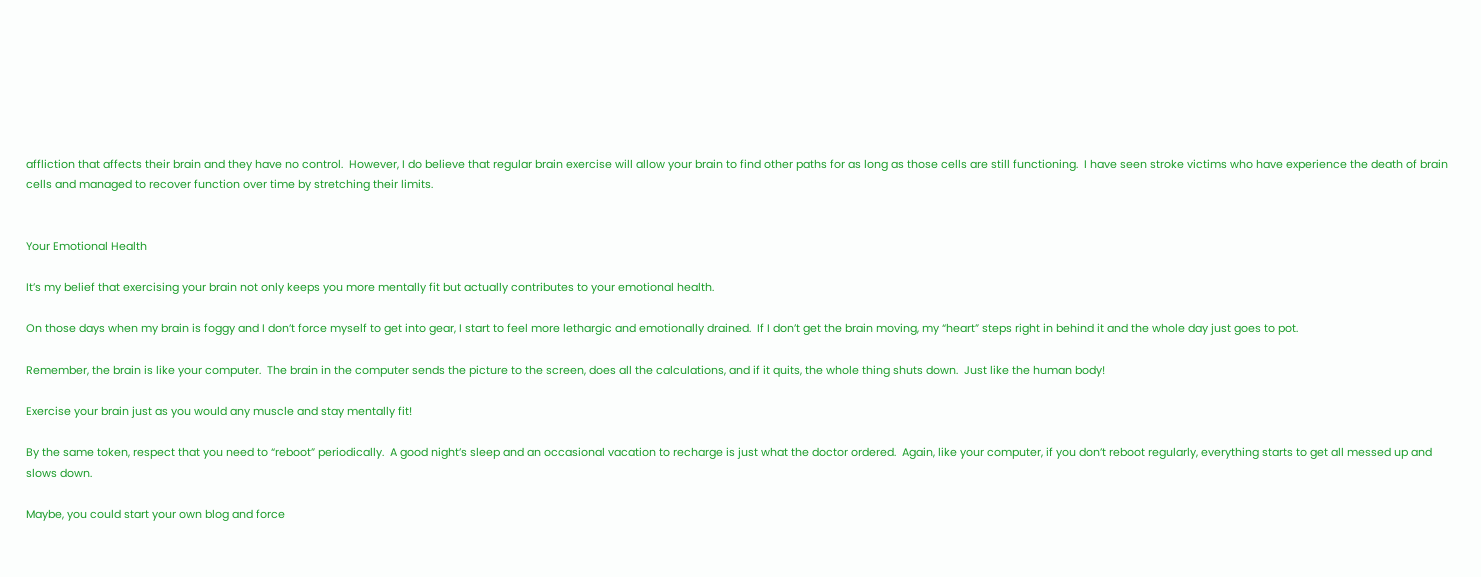affliction that affects their brain and they have no control.  However, I do believe that regular brain exercise will allow your brain to find other paths for as long as those cells are still functioning.  I have seen stroke victims who have experience the death of brain cells and managed to recover function over time by stretching their limits.


Your Emotional Health

It’s my belief that exercising your brain not only keeps you more mentally fit but actually contributes to your emotional health.

On those days when my brain is foggy and I don’t force myself to get into gear, I start to feel more lethargic and emotionally drained.  If I don’t get the brain moving, my “heart” steps right in behind it and the whole day just goes to pot.

Remember, the brain is like your computer.  The brain in the computer sends the picture to the screen, does all the calculations, and if it quits, the whole thing shuts down.  Just like the human body!

Exercise your brain just as you would any muscle and stay mentally fit!

By the same token, respect that you need to “reboot” periodically.  A good night’s sleep and an occasional vacation to recharge is just what the doctor ordered.  Again, like your computer, if you don’t reboot regularly, everything starts to get all messed up and slows down.

Maybe, you could start your own blog and force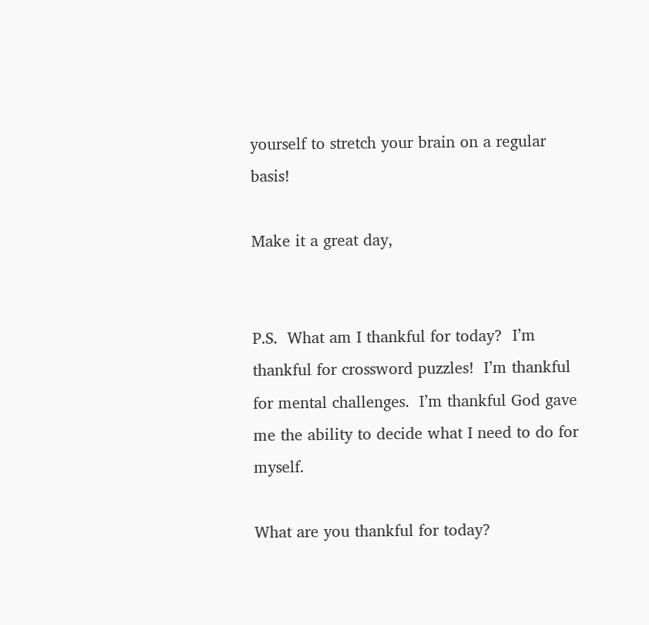yourself to stretch your brain on a regular basis!

Make it a great day,


P.S.  What am I thankful for today?  I’m thankful for crossword puzzles!  I’m thankful for mental challenges.  I’m thankful God gave me the ability to decide what I need to do for myself.

What are you thankful for today?